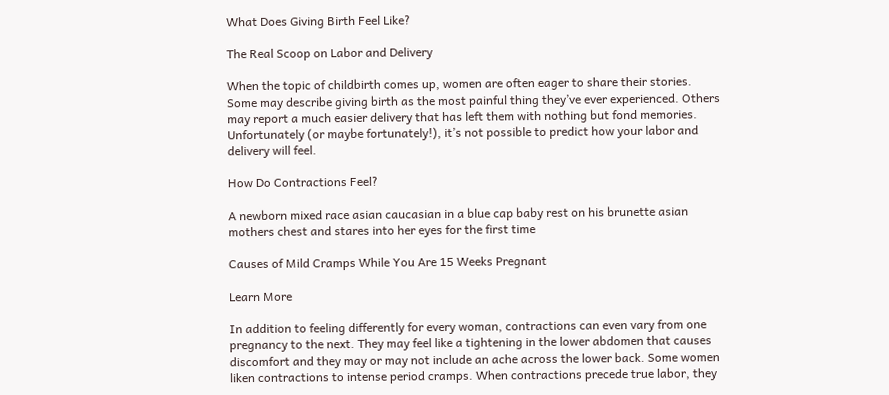What Does Giving Birth Feel Like?

The Real Scoop on Labor and Delivery

When the topic of childbirth comes up, women are often eager to share their stories. Some may describe giving birth as the most painful thing they’ve ever experienced. Others may report a much easier delivery that has left them with nothing but fond memories. Unfortunately (or maybe fortunately!), it’s not possible to predict how your labor and delivery will feel.

How Do Contractions Feel?

A newborn mixed race asian caucasian in a blue cap baby rest on his brunette asian mothers chest and stares into her eyes for the first time

Causes of Mild Cramps While You Are 15 Weeks Pregnant

Learn More

In addition to feeling differently for every woman, contractions can even vary from one pregnancy to the next. They may feel like a tightening in the lower abdomen that causes discomfort and they may or may not include an ache across the lower back. Some women liken contractions to intense period cramps. When contractions precede true labor, they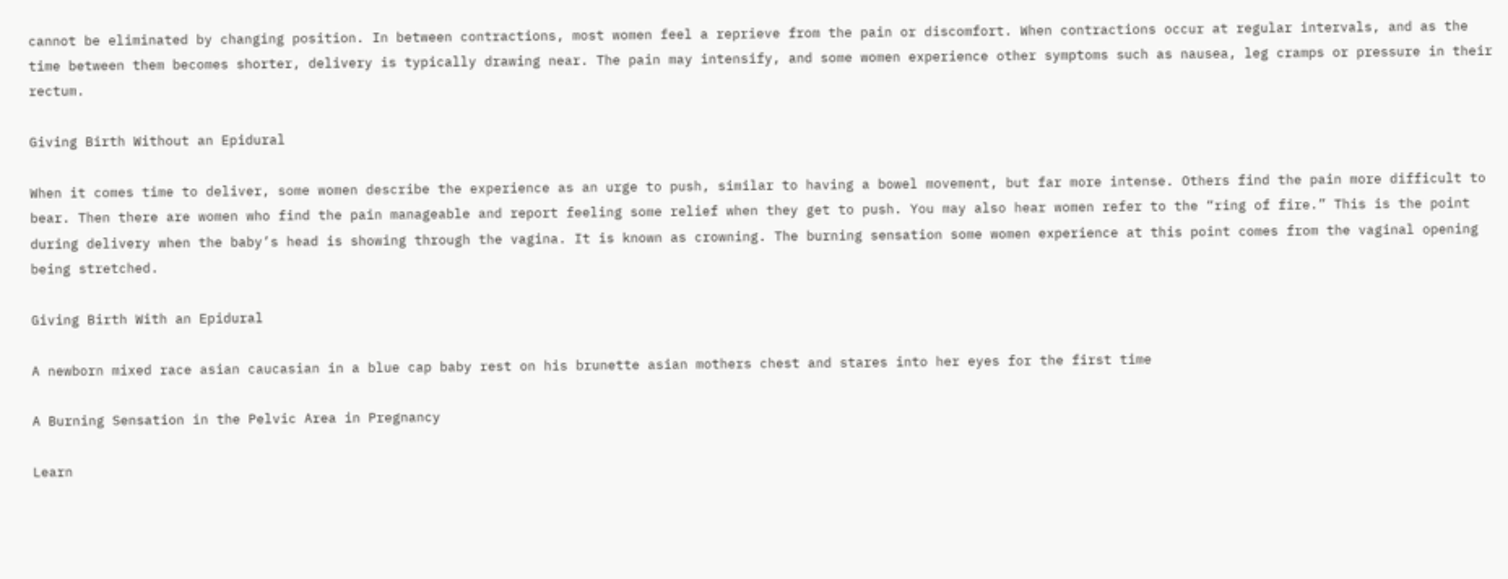cannot be eliminated by changing position. In between contractions, most women feel a reprieve from the pain or discomfort. When contractions occur at regular intervals, and as the time between them becomes shorter, delivery is typically drawing near. The pain may intensify, and some women experience other symptoms such as nausea, leg cramps or pressure in their rectum.

Giving Birth Without an Epidural

When it comes time to deliver, some women describe the experience as an urge to push, similar to having a bowel movement, but far more intense. Others find the pain more difficult to bear. Then there are women who find the pain manageable and report feeling some relief when they get to push. You may also hear women refer to the “ring of fire.” This is the point during delivery when the baby’s head is showing through the vagina. It is known as crowning. The burning sensation some women experience at this point comes from the vaginal opening being stretched.

Giving Birth With an Epidural

A newborn mixed race asian caucasian in a blue cap baby rest on his brunette asian mothers chest and stares into her eyes for the first time

A Burning Sensation in the Pelvic Area in Pregnancy

Learn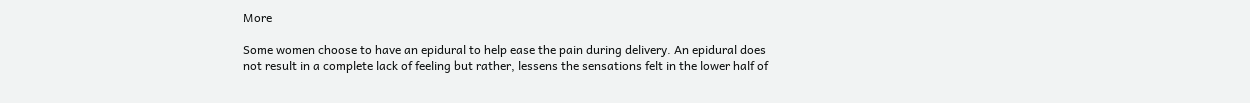More

Some women choose to have an epidural to help ease the pain during delivery. An epidural does not result in a complete lack of feeling but rather, lessens the sensations felt in the lower half of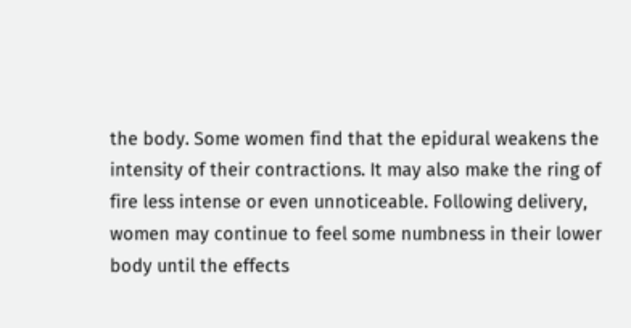the body. Some women find that the epidural weakens the intensity of their contractions. It may also make the ring of fire less intense or even unnoticeable. Following delivery, women may continue to feel some numbness in their lower body until the effects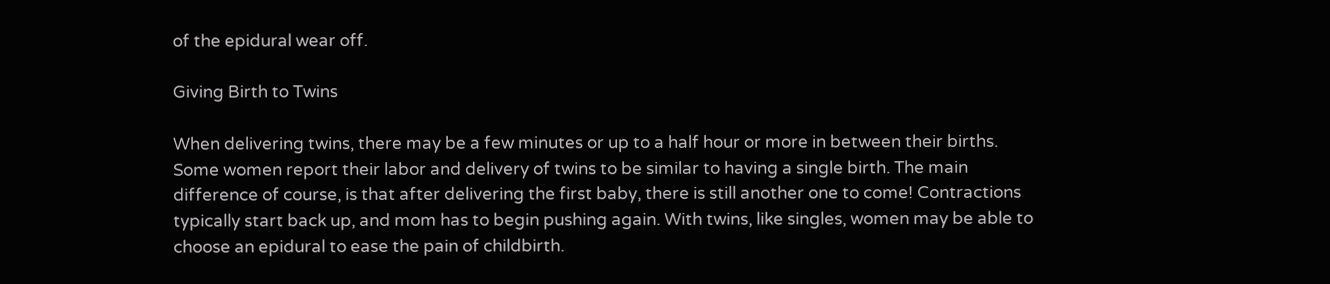of the epidural wear off.

Giving Birth to Twins

When delivering twins, there may be a few minutes or up to a half hour or more in between their births. Some women report their labor and delivery of twins to be similar to having a single birth. The main difference of course, is that after delivering the first baby, there is still another one to come! Contractions typically start back up, and mom has to begin pushing again. With twins, like singles, women may be able to choose an epidural to ease the pain of childbirth.